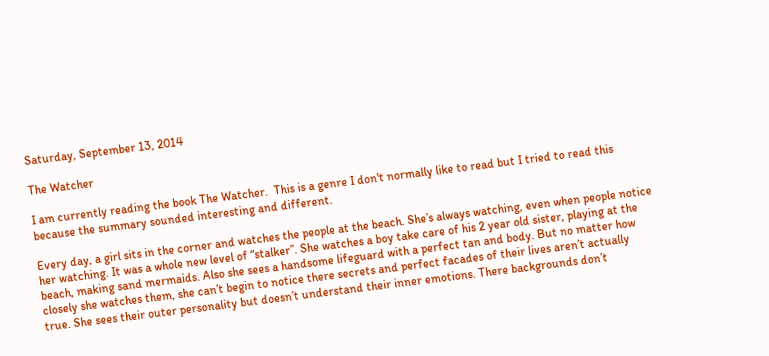Saturday, September 13, 2014

The Watcher

I am currently reading the book The Watcher.  This is a genre I don't normally like to read but I tried to read this because the summary sounded interesting and different.

Every day, a girl sits in the corner and watches the people at the beach. She’s always watching, even when people notice her watching. It was a whole new level of “stalker”. She watches a boy take care of his 2 year old sister, playing at the beach, making sand mermaids. Also she sees a handsome lifeguard with a perfect tan and body. But no matter how closely she watches them, she can’t begin to notice there secrets and perfect facades of their lives aren’t actually true. She sees their outer personality but doesn’t understand their inner emotions. There backgrounds don’t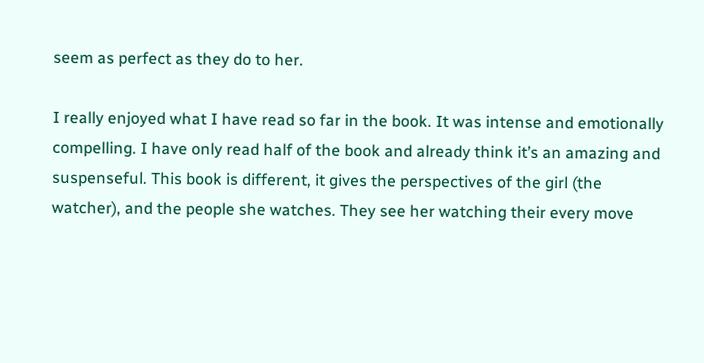seem as perfect as they do to her.

I really enjoyed what I have read so far in the book. It was intense and emotionally compelling. I have only read half of the book and already think it’s an amazing and suspenseful. This book is different, it gives the perspectives of the girl (the watcher), and the people she watches. They see her watching their every move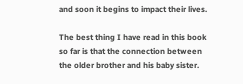and soon it begins to impact their lives.

The best thing I have read in this book so far is that the connection between the older brother and his baby sister.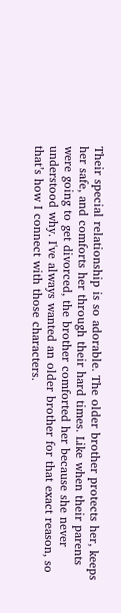Their special relationship is so adorable. The older brother protects her, keeps her safe, and comforts her through their hard times. Like when their parents were going to get divorced, the brother comforted her because she never understood why. I've always wanted an older brother for that exact reason, so that’s how I connect with those characters.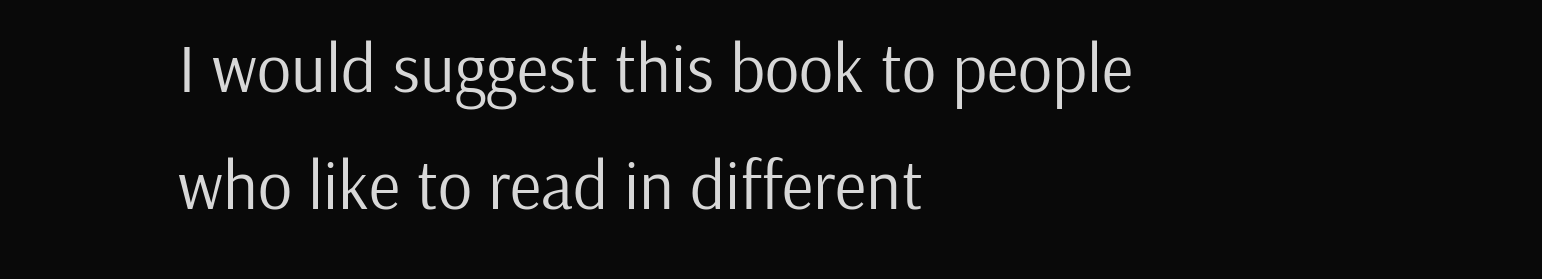I would suggest this book to people who like to read in different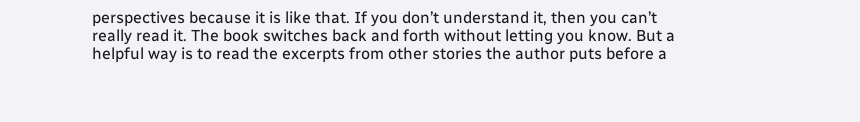perspectives because it is like that. If you don’t understand it, then you can’t really read it. The book switches back and forth without letting you know. But a helpful way is to read the excerpts from other stories the author puts before a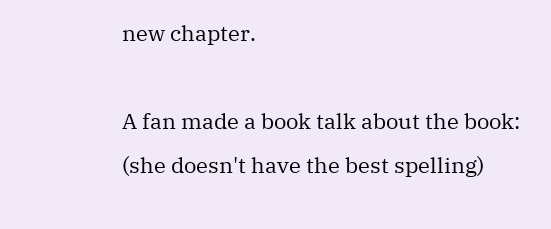new chapter.

A fan made a book talk about the book: (she doesn't have the best spelling)